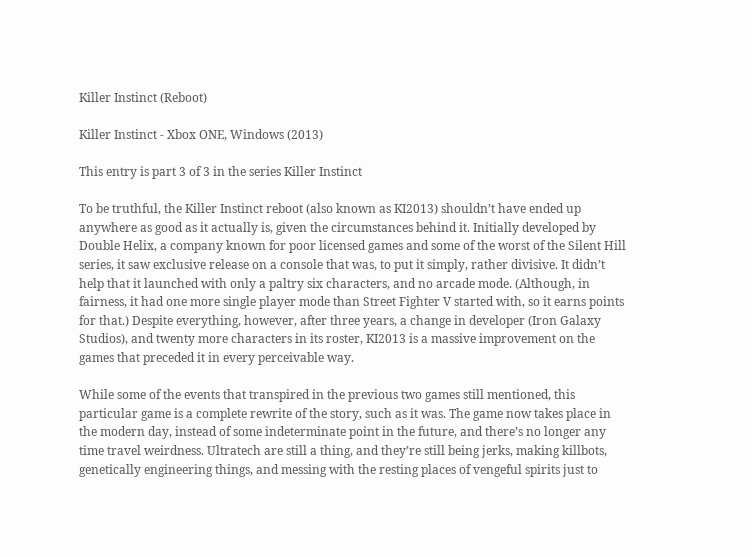Killer Instinct (Reboot)

Killer Instinct - Xbox ONE, Windows (2013)

This entry is part 3 of 3 in the series Killer Instinct

To be truthful, the Killer Instinct reboot (also known as KI2013) shouldn’t have ended up anywhere as good as it actually is, given the circumstances behind it. Initially developed by Double Helix, a company known for poor licensed games and some of the worst of the Silent Hill series, it saw exclusive release on a console that was, to put it simply, rather divisive. It didn’t help that it launched with only a paltry six characters, and no arcade mode. (Although, in fairness, it had one more single player mode than Street Fighter V started with, so it earns points for that.) Despite everything, however, after three years, a change in developer (Iron Galaxy Studios), and twenty more characters in its roster, KI2013 is a massive improvement on the games that preceded it in every perceivable way.

While some of the events that transpired in the previous two games still mentioned, this particular game is a complete rewrite of the story, such as it was. The game now takes place in the modern day, instead of some indeterminate point in the future, and there’s no longer any time travel weirdness. Ultratech are still a thing, and they’re still being jerks, making killbots, genetically engineering things, and messing with the resting places of vengeful spirits just to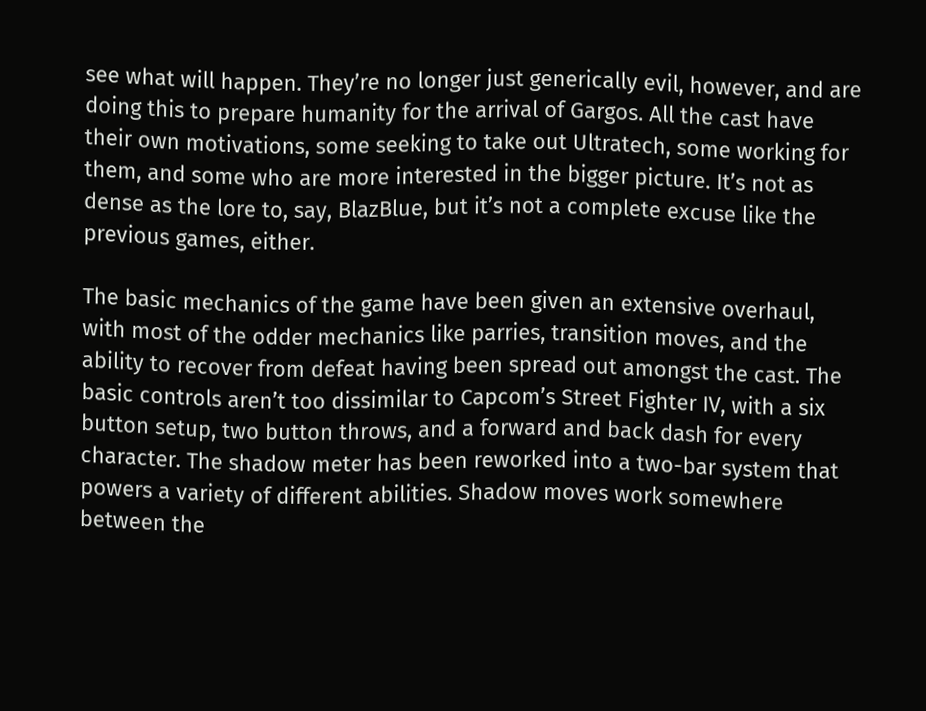see what will happen. They’re no longer just generically evil, however, and are doing this to prepare humanity for the arrival of Gargos. All the cast have their own motivations, some seeking to take out Ultratech, some working for them, and some who are more interested in the bigger picture. It’s not as dense as the lore to, say, BlazBlue, but it’s not a complete excuse like the previous games, either.

The basic mechanics of the game have been given an extensive overhaul, with most of the odder mechanics like parries, transition moves, and the ability to recover from defeat having been spread out amongst the cast. The basic controls aren’t too dissimilar to Capcom’s Street Fighter IV, with a six button setup, two button throws, and a forward and back dash for every character. The shadow meter has been reworked into a two-bar system that powers a variety of different abilities. Shadow moves work somewhere between the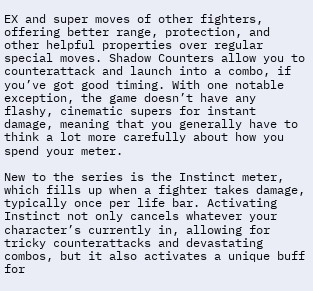EX and super moves of other fighters, offering better range, protection, and other helpful properties over regular special moves. Shadow Counters allow you to counterattack and launch into a combo, if you’ve got good timing. With one notable exception, the game doesn’t have any flashy, cinematic supers for instant damage, meaning that you generally have to think a lot more carefully about how you spend your meter.

New to the series is the Instinct meter, which fills up when a fighter takes damage, typically once per life bar. Activating Instinct not only cancels whatever your character’s currently in, allowing for tricky counterattacks and devastating combos, but it also activates a unique buff for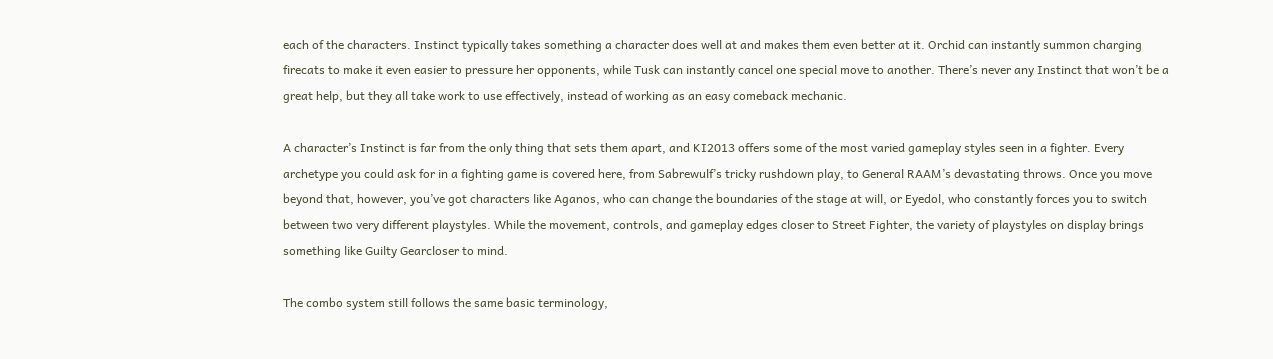each of the characters. Instinct typically takes something a character does well at and makes them even better at it. Orchid can instantly summon charging firecats to make it even easier to pressure her opponents, while Tusk can instantly cancel one special move to another. There’s never any Instinct that won’t be a great help, but they all take work to use effectively, instead of working as an easy comeback mechanic.

A character’s Instinct is far from the only thing that sets them apart, and KI2013 offers some of the most varied gameplay styles seen in a fighter. Every archetype you could ask for in a fighting game is covered here, from Sabrewulf’s tricky rushdown play, to General RAAM’s devastating throws. Once you move beyond that, however, you’ve got characters like Aganos, who can change the boundaries of the stage at will, or Eyedol, who constantly forces you to switch between two very different playstyles. While the movement, controls, and gameplay edges closer to Street Fighter, the variety of playstyles on display brings something like Guilty Gearcloser to mind.

The combo system still follows the same basic terminology,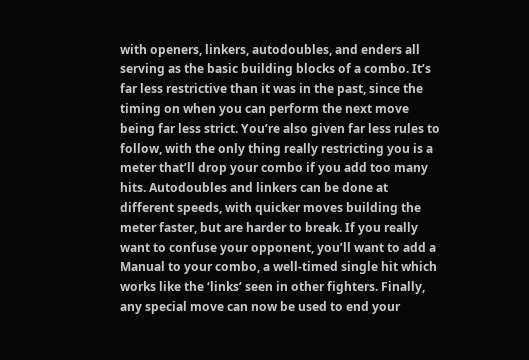with openers, linkers, autodoubles, and enders all serving as the basic building blocks of a combo. It’s far less restrictive than it was in the past, since the timing on when you can perform the next move being far less strict. You’re also given far less rules to follow, with the only thing really restricting you is a meter that’ll drop your combo if you add too many hits. Autodoubles and linkers can be done at different speeds, with quicker moves building the meter faster, but are harder to break. If you really want to confuse your opponent, you’ll want to add a Manual to your combo, a well-timed single hit which works like the ‘links’ seen in other fighters. Finally, any special move can now be used to end your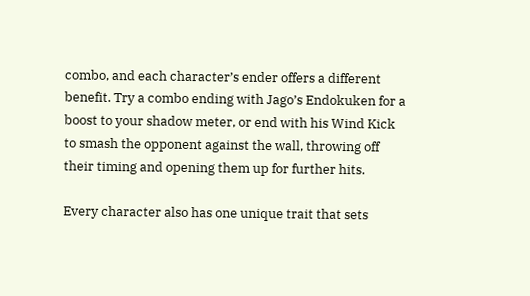combo, and each character’s ender offers a different benefit. Try a combo ending with Jago’s Endokuken for a boost to your shadow meter, or end with his Wind Kick to smash the opponent against the wall, throwing off their timing and opening them up for further hits.

Every character also has one unique trait that sets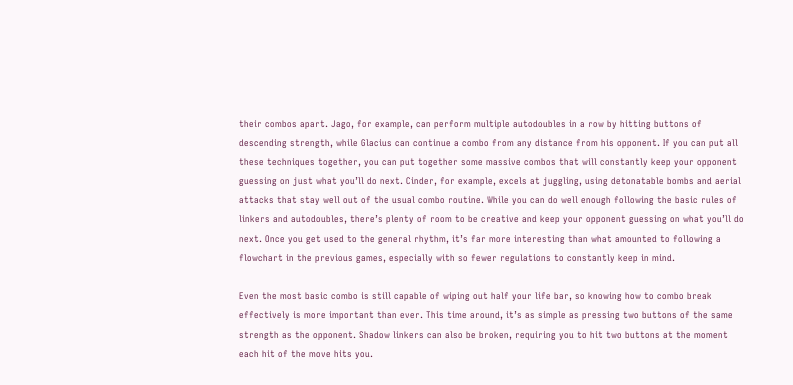their combos apart. Jago, for example, can perform multiple autodoubles in a row by hitting buttons of descending strength, while Glacius can continue a combo from any distance from his opponent. If you can put all these techniques together, you can put together some massive combos that will constantly keep your opponent guessing on just what you’ll do next. Cinder, for example, excels at juggling, using detonatable bombs and aerial attacks that stay well out of the usual combo routine. While you can do well enough following the basic rules of linkers and autodoubles, there’s plenty of room to be creative and keep your opponent guessing on what you’ll do next. Once you get used to the general rhythm, it’s far more interesting than what amounted to following a flowchart in the previous games, especially with so fewer regulations to constantly keep in mind.

Even the most basic combo is still capable of wiping out half your life bar, so knowing how to combo break effectively is more important than ever. This time around, it’s as simple as pressing two buttons of the same strength as the opponent. Shadow linkers can also be broken, requiring you to hit two buttons at the moment each hit of the move hits you.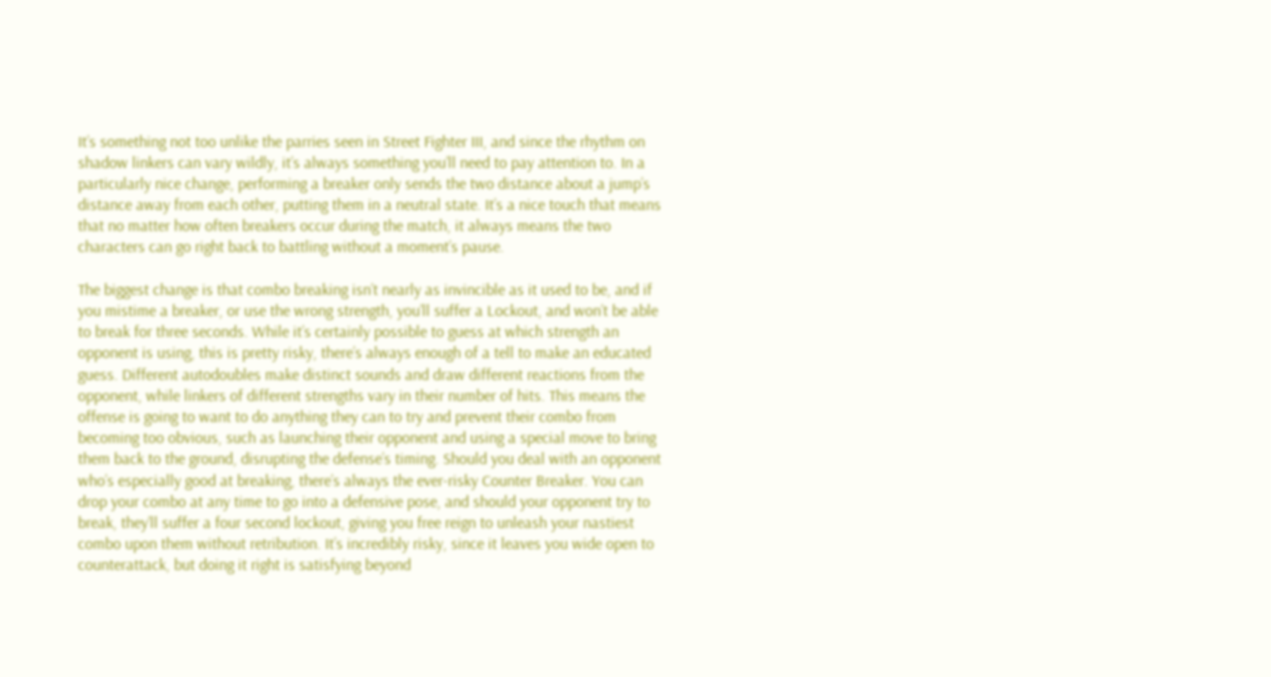It’s something not too unlike the parries seen in Street Fighter III, and since the rhythm on shadow linkers can vary wildly, it’s always something you’ll need to pay attention to. In a particularly nice change, performing a breaker only sends the two distance about a jump’s distance away from each other, putting them in a neutral state. It’s a nice touch that means that no matter how often breakers occur during the match, it always means the two characters can go right back to battling without a moment’s pause.

The biggest change is that combo breaking isn’t nearly as invincible as it used to be, and if you mistime a breaker, or use the wrong strength, you’ll suffer a Lockout, and won’t be able to break for three seconds. While it’s certainly possible to guess at which strength an opponent is using, this is pretty risky, there’s always enough of a tell to make an educated guess. Different autodoubles make distinct sounds and draw different reactions from the opponent, while linkers of different strengths vary in their number of hits. This means the offense is going to want to do anything they can to try and prevent their combo from becoming too obvious, such as launching their opponent and using a special move to bring them back to the ground, disrupting the defense’s timing. Should you deal with an opponent who’s especially good at breaking, there’s always the ever-risky Counter Breaker. You can drop your combo at any time to go into a defensive pose, and should your opponent try to break, they’ll suffer a four second lockout, giving you free reign to unleash your nastiest combo upon them without retribution. It’s incredibly risky, since it leaves you wide open to counterattack, but doing it right is satisfying beyond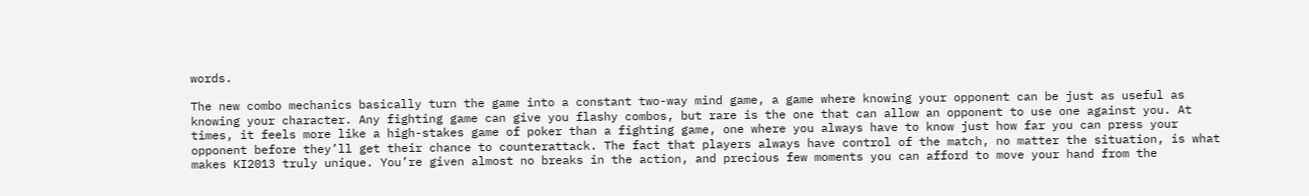words.

The new combo mechanics basically turn the game into a constant two-way mind game, a game where knowing your opponent can be just as useful as knowing your character. Any fighting game can give you flashy combos, but rare is the one that can allow an opponent to use one against you. At times, it feels more like a high-stakes game of poker than a fighting game, one where you always have to know just how far you can press your opponent before they’ll get their chance to counterattack. The fact that players always have control of the match, no matter the situation, is what makes KI2013 truly unique. You’re given almost no breaks in the action, and precious few moments you can afford to move your hand from the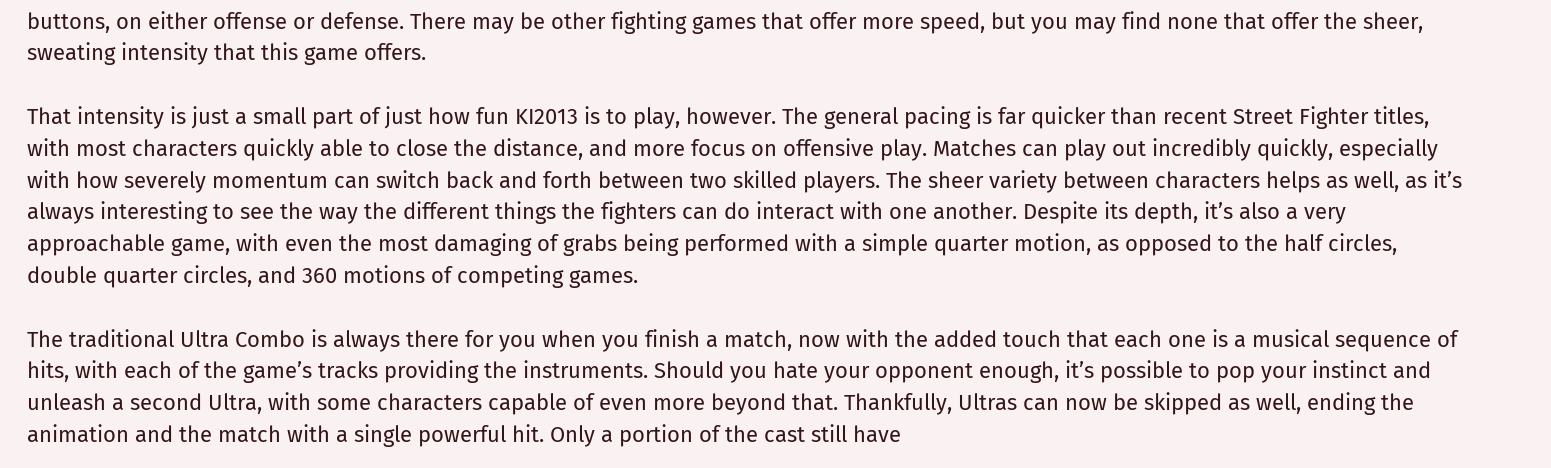buttons, on either offense or defense. There may be other fighting games that offer more speed, but you may find none that offer the sheer, sweating intensity that this game offers.

That intensity is just a small part of just how fun KI2013 is to play, however. The general pacing is far quicker than recent Street Fighter titles, with most characters quickly able to close the distance, and more focus on offensive play. Matches can play out incredibly quickly, especially with how severely momentum can switch back and forth between two skilled players. The sheer variety between characters helps as well, as it’s always interesting to see the way the different things the fighters can do interact with one another. Despite its depth, it’s also a very approachable game, with even the most damaging of grabs being performed with a simple quarter motion, as opposed to the half circles, double quarter circles, and 360 motions of competing games.

The traditional Ultra Combo is always there for you when you finish a match, now with the added touch that each one is a musical sequence of hits, with each of the game’s tracks providing the instruments. Should you hate your opponent enough, it’s possible to pop your instinct and unleash a second Ultra, with some characters capable of even more beyond that. Thankfully, Ultras can now be skipped as well, ending the animation and the match with a single powerful hit. Only a portion of the cast still have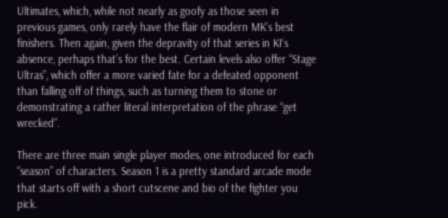Ultimates, which, while not nearly as goofy as those seen in previous games, only rarely have the flair of modern MK’s best finishers. Then again, given the depravity of that series in KI‘s absence, perhaps that’s for the best. Certain levels also offer “Stage Ultras”, which offer a more varied fate for a defeated opponent than falling off of things, such as turning them to stone or demonstrating a rather literal interpretation of the phrase “get wrecked”.

There are three main single player modes, one introduced for each “season” of characters. Season 1 is a pretty standard arcade mode that starts off with a short cutscene and bio of the fighter you pick.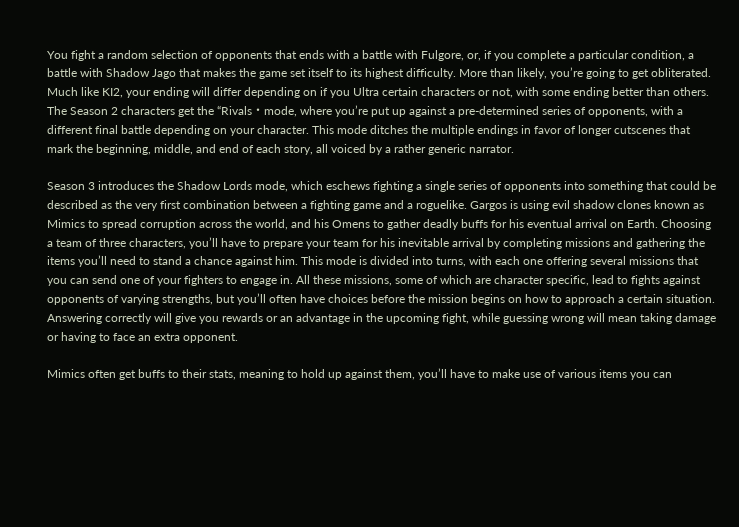You fight a random selection of opponents that ends with a battle with Fulgore, or, if you complete a particular condition, a battle with Shadow Jago that makes the game set itself to its highest difficulty. More than likely, you’re going to get obliterated. Much like KI2, your ending will differ depending on if you Ultra certain characters or not, with some ending better than others. The Season 2 characters get the “Rivals・mode, where you’re put up against a pre-determined series of opponents, with a different final battle depending on your character. This mode ditches the multiple endings in favor of longer cutscenes that mark the beginning, middle, and end of each story, all voiced by a rather generic narrator.

Season 3 introduces the Shadow Lords mode, which eschews fighting a single series of opponents into something that could be described as the very first combination between a fighting game and a roguelike. Gargos is using evil shadow clones known as Mimics to spread corruption across the world, and his Omens to gather deadly buffs for his eventual arrival on Earth. Choosing a team of three characters, you’ll have to prepare your team for his inevitable arrival by completing missions and gathering the items you’ll need to stand a chance against him. This mode is divided into turns, with each one offering several missions that you can send one of your fighters to engage in. All these missions, some of which are character specific, lead to fights against opponents of varying strengths, but you’ll often have choices before the mission begins on how to approach a certain situation. Answering correctly will give you rewards or an advantage in the upcoming fight, while guessing wrong will mean taking damage or having to face an extra opponent.

Mimics often get buffs to their stats, meaning to hold up against them, you’ll have to make use of various items you can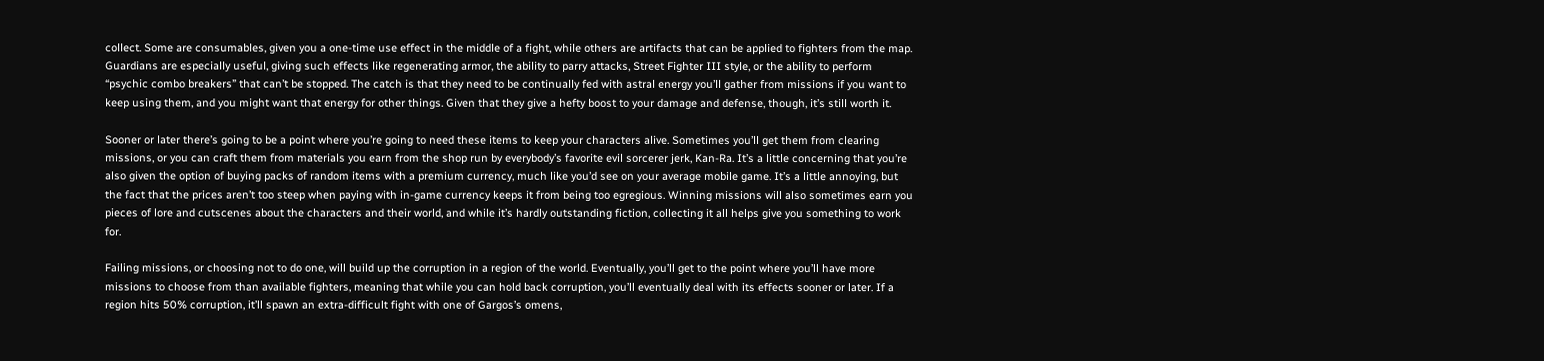collect. Some are consumables, given you a one-time use effect in the middle of a fight, while others are artifacts that can be applied to fighters from the map. Guardians are especially useful, giving such effects like regenerating armor, the ability to parry attacks, Street Fighter III style, or the ability to perform “psychic combo breakers” that can’t be stopped. The catch is that they need to be continually fed with astral energy you’ll gather from missions if you want to keep using them, and you might want that energy for other things. Given that they give a hefty boost to your damage and defense, though, it’s still worth it.

Sooner or later there’s going to be a point where you’re going to need these items to keep your characters alive. Sometimes you’ll get them from clearing missions, or you can craft them from materials you earn from the shop run by everybody’s favorite evil sorcerer jerk, Kan-Ra. It’s a little concerning that you’re also given the option of buying packs of random items with a premium currency, much like you’d see on your average mobile game. It’s a little annoying, but the fact that the prices aren’t too steep when paying with in-game currency keeps it from being too egregious. Winning missions will also sometimes earn you pieces of lore and cutscenes about the characters and their world, and while it’s hardly outstanding fiction, collecting it all helps give you something to work for.

Failing missions, or choosing not to do one, will build up the corruption in a region of the world. Eventually, you’ll get to the point where you’ll have more missions to choose from than available fighters, meaning that while you can hold back corruption, you’ll eventually deal with its effects sooner or later. If a region hits 50% corruption, it’ll spawn an extra-difficult fight with one of Gargos’s omens,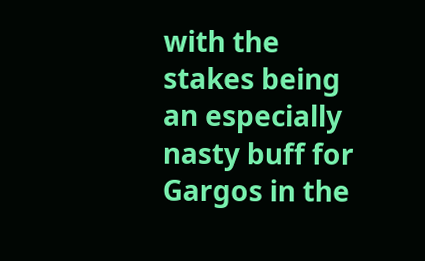with the stakes being an especially nasty buff for Gargos in the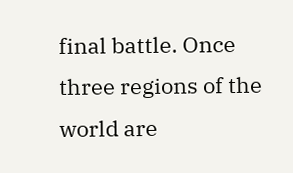final battle. Once three regions of the world are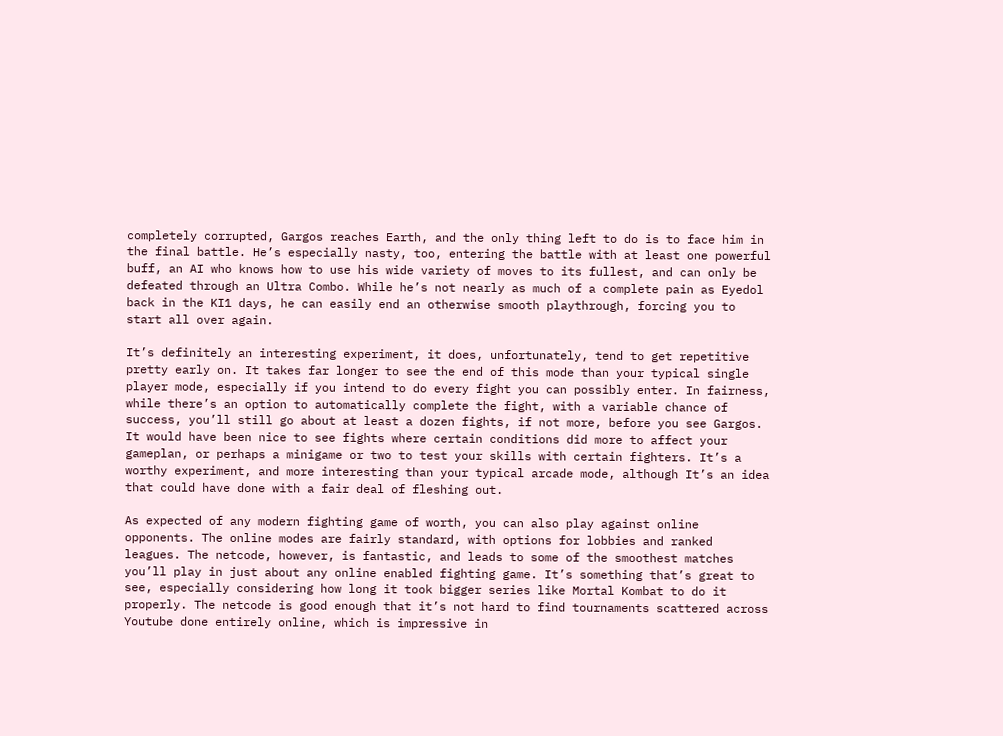completely corrupted, Gargos reaches Earth, and the only thing left to do is to face him in the final battle. He’s especially nasty, too, entering the battle with at least one powerful buff, an AI who knows how to use his wide variety of moves to its fullest, and can only be defeated through an Ultra Combo. While he’s not nearly as much of a complete pain as Eyedol back in the KI1 days, he can easily end an otherwise smooth playthrough, forcing you to start all over again.

It’s definitely an interesting experiment, it does, unfortunately, tend to get repetitive pretty early on. It takes far longer to see the end of this mode than your typical single player mode, especially if you intend to do every fight you can possibly enter. In fairness, while there’s an option to automatically complete the fight, with a variable chance of success, you’ll still go about at least a dozen fights, if not more, before you see Gargos. It would have been nice to see fights where certain conditions did more to affect your gameplan, or perhaps a minigame or two to test your skills with certain fighters. It’s a worthy experiment, and more interesting than your typical arcade mode, although It’s an idea that could have done with a fair deal of fleshing out.

As expected of any modern fighting game of worth, you can also play against online opponents. The online modes are fairly standard, with options for lobbies and ranked leagues. The netcode, however, is fantastic, and leads to some of the smoothest matches you’ll play in just about any online enabled fighting game. It’s something that’s great to see, especially considering how long it took bigger series like Mortal Kombat to do it properly. The netcode is good enough that it’s not hard to find tournaments scattered across Youtube done entirely online, which is impressive in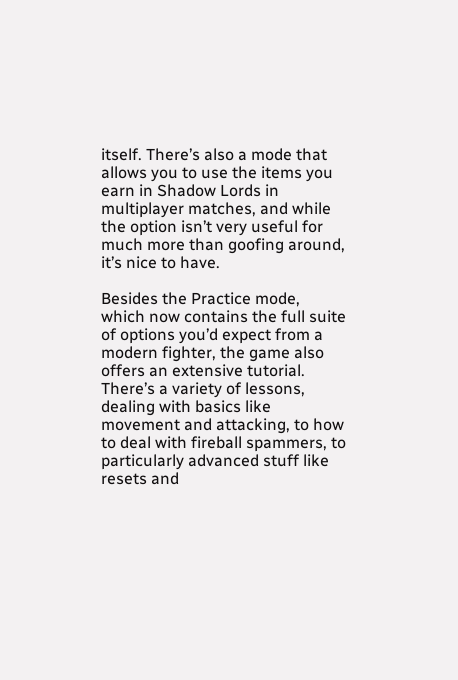itself. There’s also a mode that allows you to use the items you earn in Shadow Lords in multiplayer matches, and while the option isn’t very useful for much more than goofing around, it’s nice to have.

Besides the Practice mode, which now contains the full suite of options you’d expect from a modern fighter, the game also offers an extensive tutorial. There’s a variety of lessons, dealing with basics like movement and attacking, to how to deal with fireball spammers, to particularly advanced stuff like resets and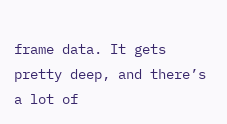frame data. It gets pretty deep, and there’s a lot of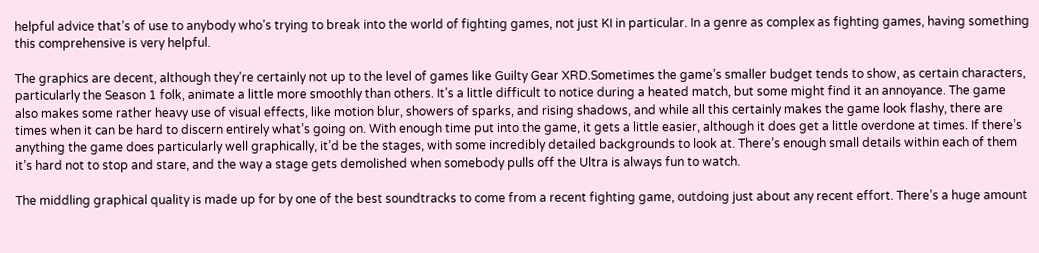helpful advice that’s of use to anybody who’s trying to break into the world of fighting games, not just KI in particular. In a genre as complex as fighting games, having something this comprehensive is very helpful.

The graphics are decent, although they’re certainly not up to the level of games like Guilty Gear XRD.Sometimes the game’s smaller budget tends to show, as certain characters, particularly the Season 1 folk, animate a little more smoothly than others. It’s a little difficult to notice during a heated match, but some might find it an annoyance. The game also makes some rather heavy use of visual effects, like motion blur, showers of sparks, and rising shadows, and while all this certainly makes the game look flashy, there are times when it can be hard to discern entirely what’s going on. With enough time put into the game, it gets a little easier, although it does get a little overdone at times. If there’s anything the game does particularly well graphically, it’d be the stages, with some incredibly detailed backgrounds to look at. There’s enough small details within each of them it’s hard not to stop and stare, and the way a stage gets demolished when somebody pulls off the Ultra is always fun to watch.

The middling graphical quality is made up for by one of the best soundtracks to come from a recent fighting game, outdoing just about any recent effort. There’s a huge amount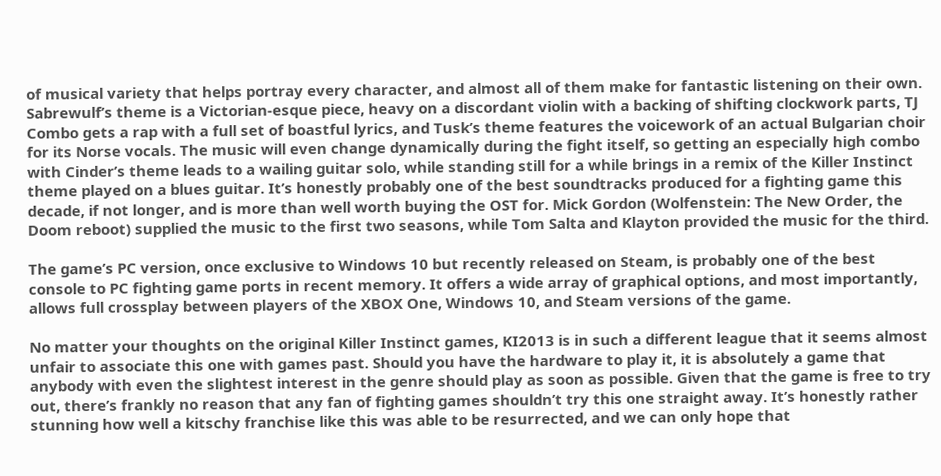of musical variety that helps portray every character, and almost all of them make for fantastic listening on their own. Sabrewulf’s theme is a Victorian-esque piece, heavy on a discordant violin with a backing of shifting clockwork parts, TJ Combo gets a rap with a full set of boastful lyrics, and Tusk’s theme features the voicework of an actual Bulgarian choir for its Norse vocals. The music will even change dynamically during the fight itself, so getting an especially high combo with Cinder’s theme leads to a wailing guitar solo, while standing still for a while brings in a remix of the Killer Instinct theme played on a blues guitar. It’s honestly probably one of the best soundtracks produced for a fighting game this decade, if not longer, and is more than well worth buying the OST for. Mick Gordon (Wolfenstein: The New Order, the Doom reboot) supplied the music to the first two seasons, while Tom Salta and Klayton provided the music for the third.

The game’s PC version, once exclusive to Windows 10 but recently released on Steam, is probably one of the best console to PC fighting game ports in recent memory. It offers a wide array of graphical options, and most importantly, allows full crossplay between players of the XBOX One, Windows 10, and Steam versions of the game.

No matter your thoughts on the original Killer Instinct games, KI2013 is in such a different league that it seems almost unfair to associate this one with games past. Should you have the hardware to play it, it is absolutely a game that anybody with even the slightest interest in the genre should play as soon as possible. Given that the game is free to try out, there’s frankly no reason that any fan of fighting games shouldn’t try this one straight away. It’s honestly rather stunning how well a kitschy franchise like this was able to be resurrected, and we can only hope that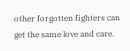other forgotten fighters can get the same love and care.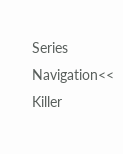Series Navigation<< Killer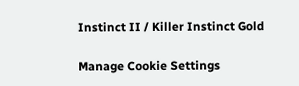Instinct II / Killer Instinct Gold

Manage Cookie Settings